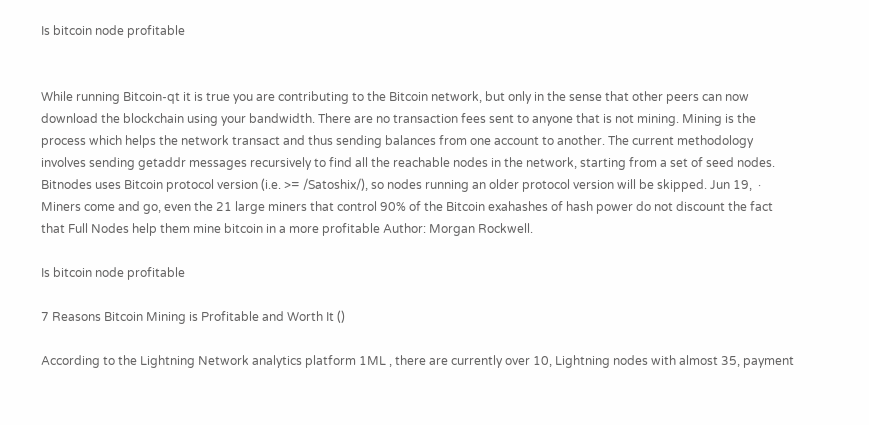Is bitcoin node profitable


While running Bitcoin-qt it is true you are contributing to the Bitcoin network, but only in the sense that other peers can now download the blockchain using your bandwidth. There are no transaction fees sent to anyone that is not mining. Mining is the process which helps the network transact and thus sending balances from one account to another. The current methodology involves sending getaddr messages recursively to find all the reachable nodes in the network, starting from a set of seed nodes. Bitnodes uses Bitcoin protocol version (i.e. >= /Satoshix/), so nodes running an older protocol version will be skipped. Jun 19,  · Miners come and go, even the 21 large miners that control 90% of the Bitcoin exahashes of hash power do not discount the fact that Full Nodes help them mine bitcoin in a more profitable Author: Morgan Rockwell.

Is bitcoin node profitable

7 Reasons Bitcoin Mining is Profitable and Worth It ()

According to the Lightning Network analytics platform 1ML , there are currently over 10, Lightning nodes with almost 35, payment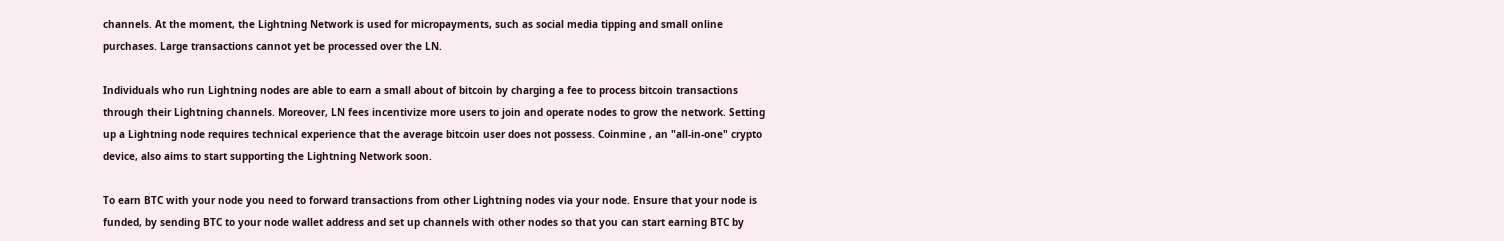channels. At the moment, the Lightning Network is used for micropayments, such as social media tipping and small online purchases. Large transactions cannot yet be processed over the LN.

Individuals who run Lightning nodes are able to earn a small about of bitcoin by charging a fee to process bitcoin transactions through their Lightning channels. Moreover, LN fees incentivize more users to join and operate nodes to grow the network. Setting up a Lightning node requires technical experience that the average bitcoin user does not possess. Coinmine , an "all-in-one" crypto device, also aims to start supporting the Lightning Network soon.

To earn BTC with your node you need to forward transactions from other Lightning nodes via your node. Ensure that your node is funded, by sending BTC to your node wallet address and set up channels with other nodes so that you can start earning BTC by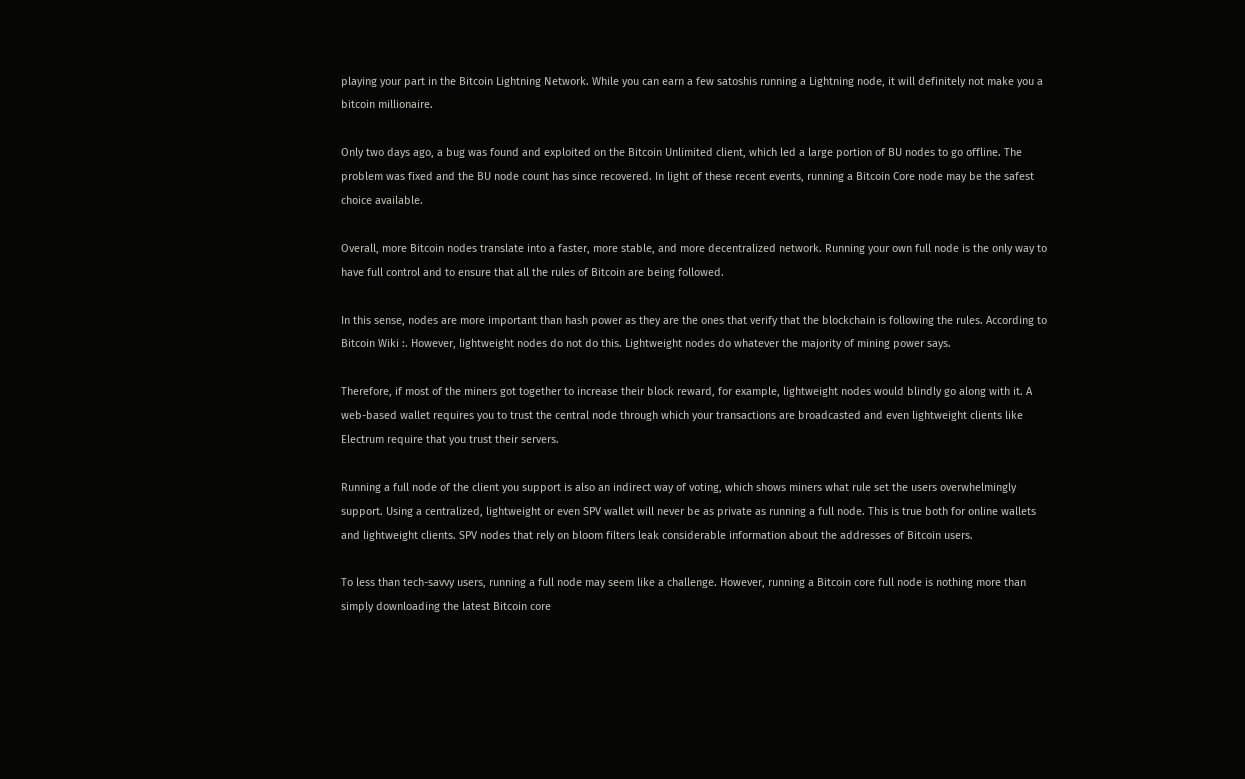playing your part in the Bitcoin Lightning Network. While you can earn a few satoshis running a Lightning node, it will definitely not make you a bitcoin millionaire.

Only two days ago, a bug was found and exploited on the Bitcoin Unlimited client, which led a large portion of BU nodes to go offline. The problem was fixed and the BU node count has since recovered. In light of these recent events, running a Bitcoin Core node may be the safest choice available.

Overall, more Bitcoin nodes translate into a faster, more stable, and more decentralized network. Running your own full node is the only way to have full control and to ensure that all the rules of Bitcoin are being followed.

In this sense, nodes are more important than hash power as they are the ones that verify that the blockchain is following the rules. According to Bitcoin Wiki :. However, lightweight nodes do not do this. Lightweight nodes do whatever the majority of mining power says.

Therefore, if most of the miners got together to increase their block reward, for example, lightweight nodes would blindly go along with it. A web-based wallet requires you to trust the central node through which your transactions are broadcasted and even lightweight clients like Electrum require that you trust their servers.

Running a full node of the client you support is also an indirect way of voting, which shows miners what rule set the users overwhelmingly support. Using a centralized, lightweight or even SPV wallet will never be as private as running a full node. This is true both for online wallets and lightweight clients. SPV nodes that rely on bloom filters leak considerable information about the addresses of Bitcoin users.

To less than tech-savvy users, running a full node may seem like a challenge. However, running a Bitcoin core full node is nothing more than simply downloading the latest Bitcoin core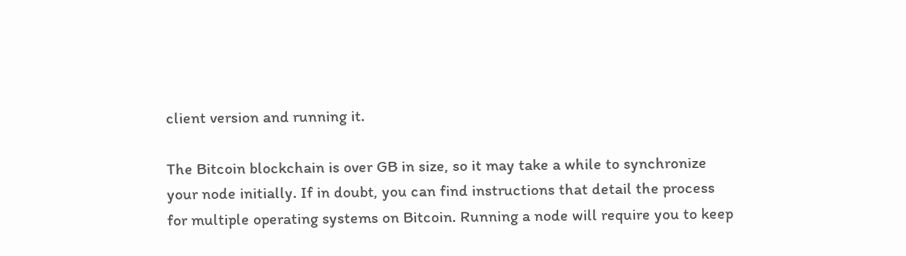client version and running it.

The Bitcoin blockchain is over GB in size, so it may take a while to synchronize your node initially. If in doubt, you can find instructions that detail the process for multiple operating systems on Bitcoin. Running a node will require you to keep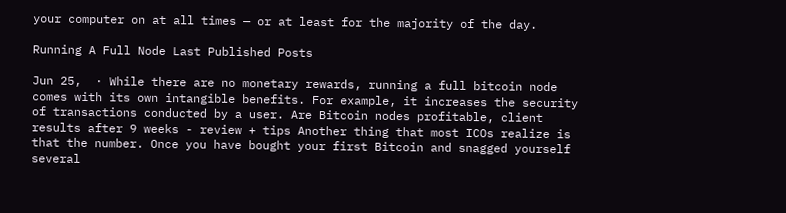your computer on at all times — or at least for the majority of the day.

Running A Full Node Last Published Posts

Jun 25,  · While there are no monetary rewards, running a full bitcoin node comes with its own intangible benefits. For example, it increases the security of transactions conducted by a user. Are Bitcoin nodes profitable, client results after 9 weeks - review + tips Another thing that most ICOs realize is that the number. Once you have bought your first Bitcoin and snagged yourself several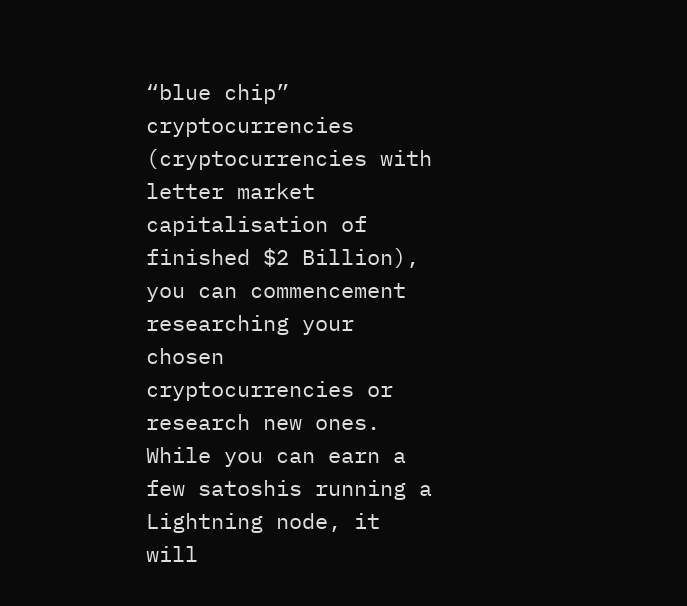“blue chip” cryptocurrencies (cryptocurrencies with letter market capitalisation of finished $2 Billion), you can commencement researching your chosen cryptocurrencies or research new ones. While you can earn a few satoshis running a Lightning node, it will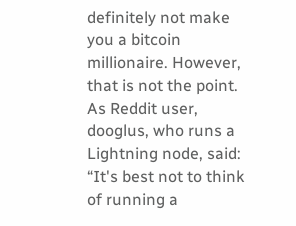definitely not make you a bitcoin millionaire. However, that is not the point. As Reddit user, dooglus, who runs a Lightning node, said: “It's best not to think of running a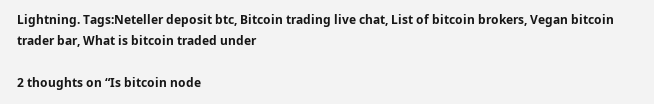Lightning. Tags:Neteller deposit btc, Bitcoin trading live chat, List of bitcoin brokers, Vegan bitcoin trader bar, What is bitcoin traded under

2 thoughts on “Is bitcoin node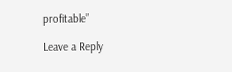profitable”

Leave a Reply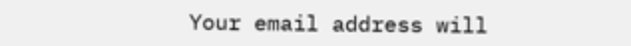Your email address will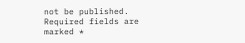not be published. Required fields are marked *